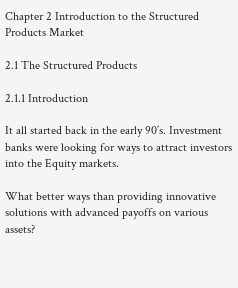Chapter 2 Introduction to the Structured Products Market

2.1 The Structured Products

2.1.1 Introduction

It all started back in the early 90’s. Investment banks were looking for ways to attract investors into the Equity markets.

What better ways than providing innovative solutions with advanced payoffs on various assets?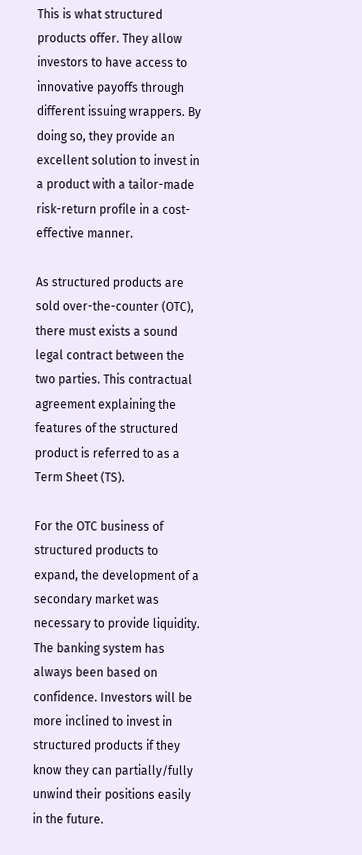This is what structured products offer. They allow investors to have access to innovative payoffs through different issuing wrappers. By doing so, they provide an excellent solution to invest in a product with a tailor-made risk-return profile in a cost-effective manner.

As structured products are sold over-the-counter (OTC), there must exists a sound legal contract between the two parties. This contractual agreement explaining the features of the structured product is referred to as a Term Sheet (TS).

For the OTC business of structured products to expand, the development of a secondary market was necessary to provide liquidity. The banking system has always been based on confidence. Investors will be more inclined to invest in structured products if they know they can partially/fully unwind their positions easily in the future.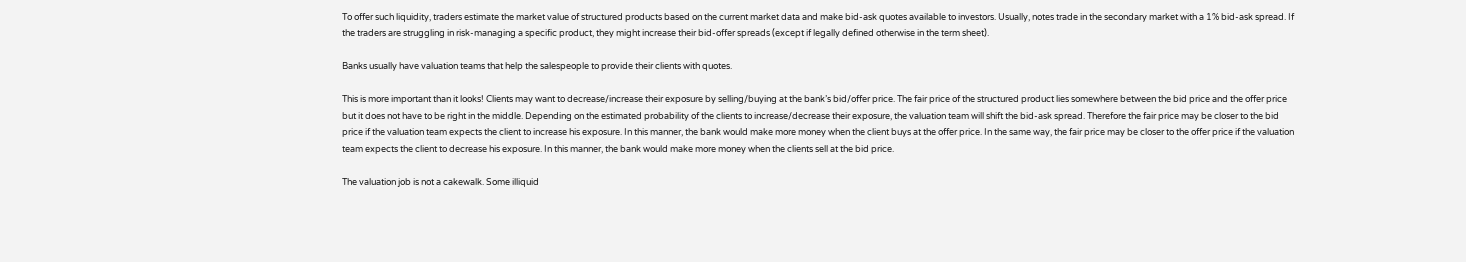To offer such liquidity, traders estimate the market value of structured products based on the current market data and make bid-ask quotes available to investors. Usually, notes trade in the secondary market with a 1% bid-ask spread. If the traders are struggling in risk-managing a specific product, they might increase their bid-offer spreads (except if legally defined otherwise in the term sheet).

Banks usually have valuation teams that help the salespeople to provide their clients with quotes.

This is more important than it looks! Clients may want to decrease/increase their exposure by selling/buying at the bank’s bid/offer price. The fair price of the structured product lies somewhere between the bid price and the offer price but it does not have to be right in the middle. Depending on the estimated probability of the clients to increase/decrease their exposure, the valuation team will shift the bid-ask spread. Therefore the fair price may be closer to the bid price if the valuation team expects the client to increase his exposure. In this manner, the bank would make more money when the client buys at the offer price. In the same way, the fair price may be closer to the offer price if the valuation team expects the client to decrease his exposure. In this manner, the bank would make more money when the clients sell at the bid price.

The valuation job is not a cakewalk. Some illiquid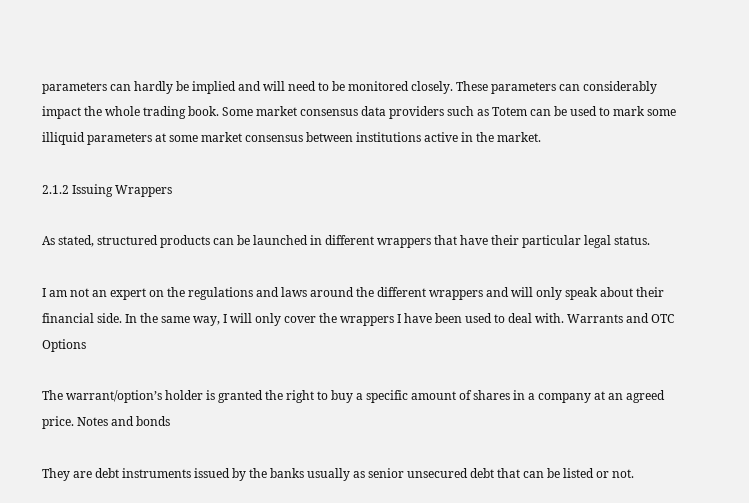parameters can hardly be implied and will need to be monitored closely. These parameters can considerably impact the whole trading book. Some market consensus data providers such as Totem can be used to mark some illiquid parameters at some market consensus between institutions active in the market.

2.1.2 Issuing Wrappers

As stated, structured products can be launched in different wrappers that have their particular legal status.

I am not an expert on the regulations and laws around the different wrappers and will only speak about their financial side. In the same way, I will only cover the wrappers I have been used to deal with. Warrants and OTC Options

The warrant/option’s holder is granted the right to buy a specific amount of shares in a company at an agreed price. Notes and bonds

They are debt instruments issued by the banks usually as senior unsecured debt that can be listed or not.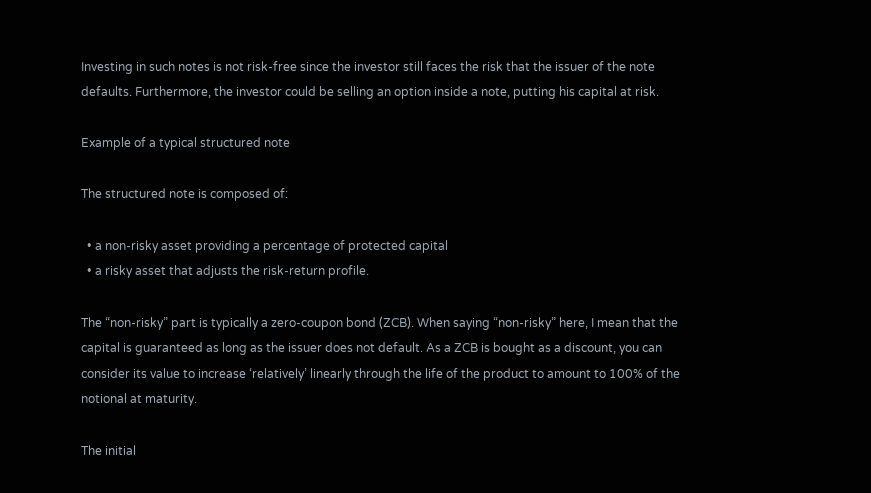Investing in such notes is not risk-free since the investor still faces the risk that the issuer of the note defaults. Furthermore, the investor could be selling an option inside a note, putting his capital at risk.

Example of a typical structured note

The structured note is composed of:

  • a non-risky asset providing a percentage of protected capital
  • a risky asset that adjusts the risk-return profile.

The “non-risky” part is typically a zero-coupon bond (ZCB). When saying “non-risky” here, I mean that the capital is guaranteed as long as the issuer does not default. As a ZCB is bought as a discount, you can consider its value to increase ‘relatively’ linearly through the life of the product to amount to 100% of the notional at maturity.

The initial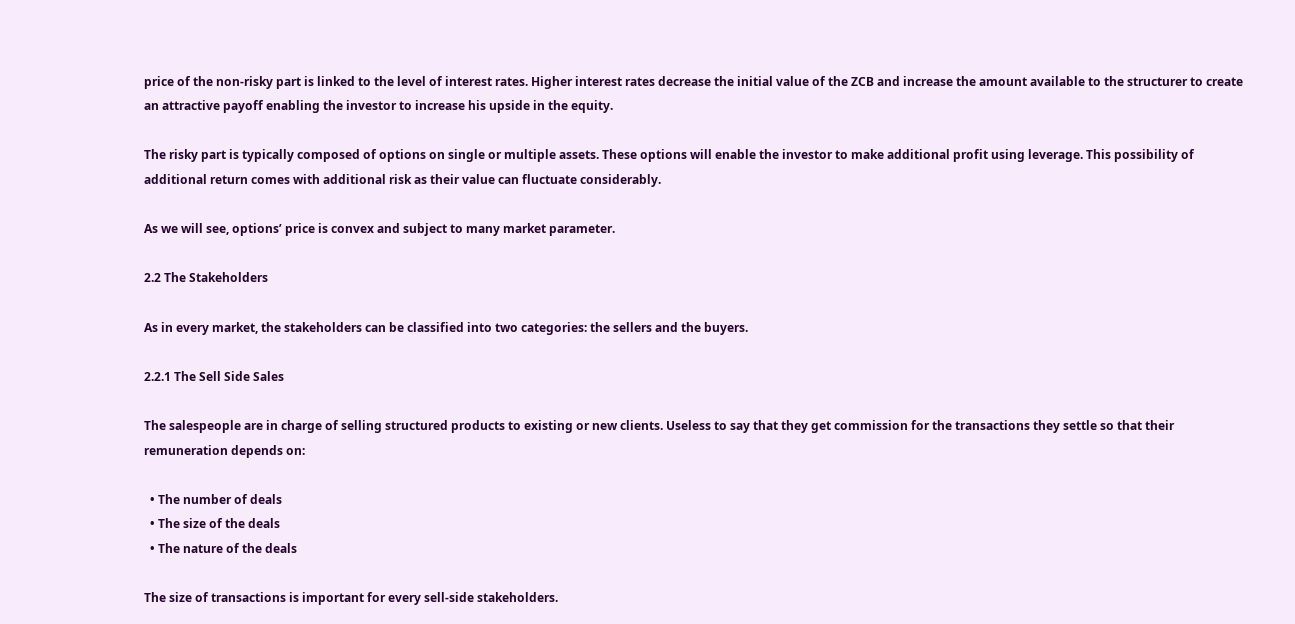price of the non-risky part is linked to the level of interest rates. Higher interest rates decrease the initial value of the ZCB and increase the amount available to the structurer to create an attractive payoff enabling the investor to increase his upside in the equity.

The risky part is typically composed of options on single or multiple assets. These options will enable the investor to make additional profit using leverage. This possibility of additional return comes with additional risk as their value can fluctuate considerably.

As we will see, options’ price is convex and subject to many market parameter.

2.2 The Stakeholders

As in every market, the stakeholders can be classified into two categories: the sellers and the buyers.

2.2.1 The Sell Side Sales

The salespeople are in charge of selling structured products to existing or new clients. Useless to say that they get commission for the transactions they settle so that their remuneration depends on:

  • The number of deals
  • The size of the deals
  • The nature of the deals

The size of transactions is important for every sell-side stakeholders.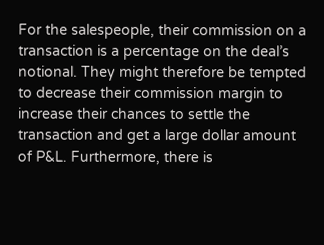For the salespeople, their commission on a transaction is a percentage on the deal’s notional. They might therefore be tempted to decrease their commission margin to increase their chances to settle the transaction and get a large dollar amount of P&L. Furthermore, there is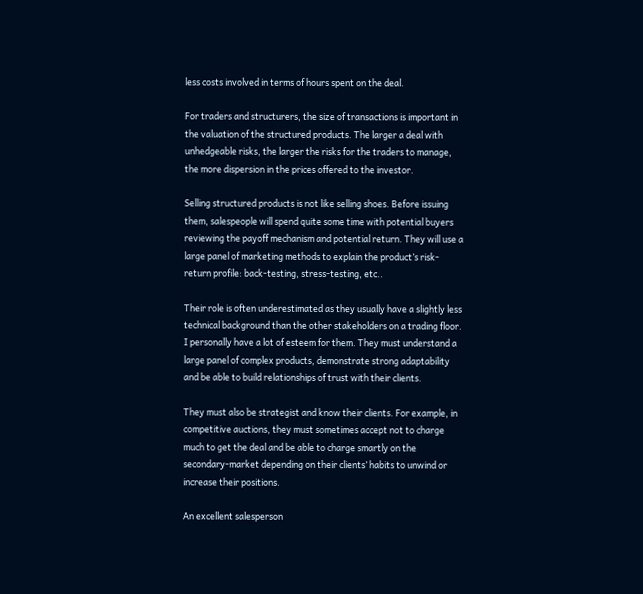less costs involved in terms of hours spent on the deal.

For traders and structurers, the size of transactions is important in the valuation of the structured products. The larger a deal with unhedgeable risks, the larger the risks for the traders to manage, the more dispersion in the prices offered to the investor.

Selling structured products is not like selling shoes. Before issuing them, salespeople will spend quite some time with potential buyers reviewing the payoff mechanism and potential return. They will use a large panel of marketing methods to explain the product’s risk-return profile: back-testing, stress-testing, etc..

Their role is often underestimated as they usually have a slightly less technical background than the other stakeholders on a trading floor. I personally have a lot of esteem for them. They must understand a large panel of complex products, demonstrate strong adaptability and be able to build relationships of trust with their clients.

They must also be strategist and know their clients. For example, in competitive auctions, they must sometimes accept not to charge much to get the deal and be able to charge smartly on the secondary-market depending on their clients’ habits to unwind or increase their positions.

An excellent salesperson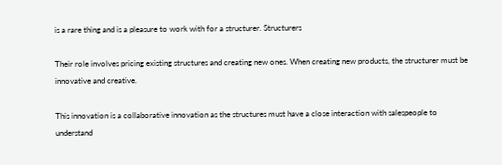is a rare thing and is a pleasure to work with for a structurer. Structurers

Their role involves pricing existing structures and creating new ones. When creating new products, the structurer must be innovative and creative.

This innovation is a collaborative innovation as the structures must have a close interaction with salespeople to understand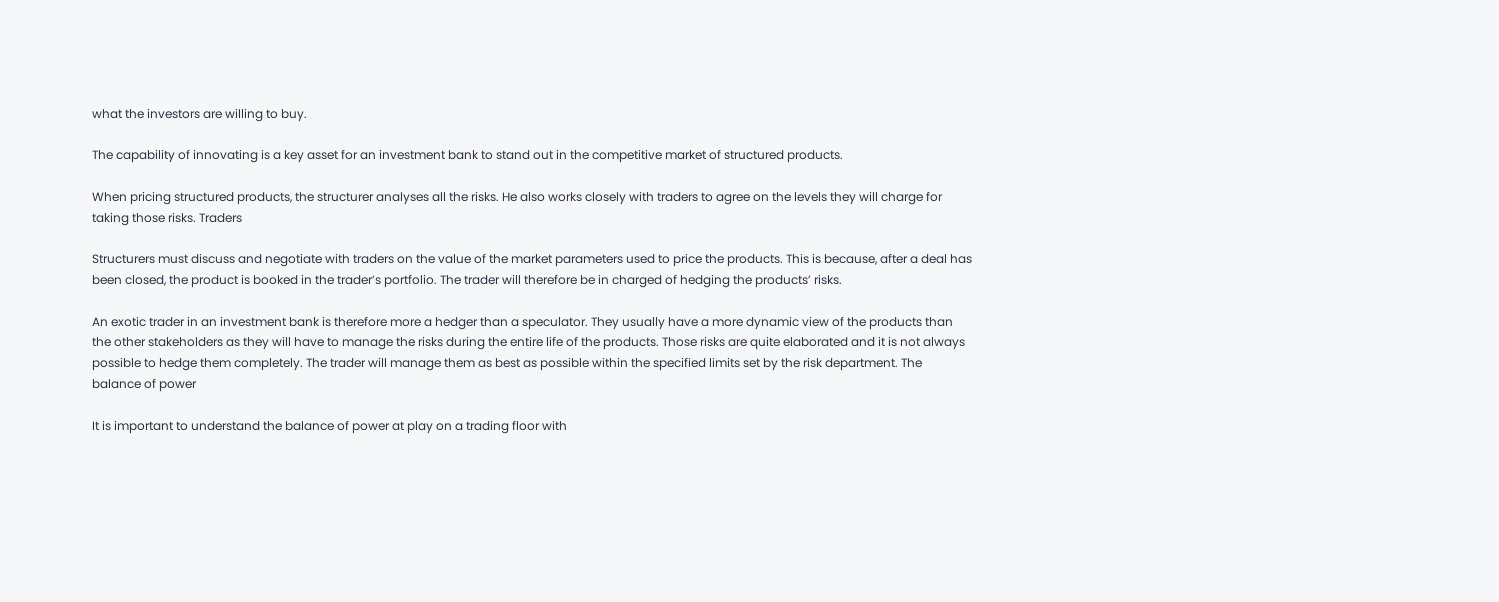what the investors are willing to buy.

The capability of innovating is a key asset for an investment bank to stand out in the competitive market of structured products.

When pricing structured products, the structurer analyses all the risks. He also works closely with traders to agree on the levels they will charge for taking those risks. Traders

Structurers must discuss and negotiate with traders on the value of the market parameters used to price the products. This is because, after a deal has been closed, the product is booked in the trader’s portfolio. The trader will therefore be in charged of hedging the products’ risks.

An exotic trader in an investment bank is therefore more a hedger than a speculator. They usually have a more dynamic view of the products than the other stakeholders as they will have to manage the risks during the entire life of the products. Those risks are quite elaborated and it is not always possible to hedge them completely. The trader will manage them as best as possible within the specified limits set by the risk department. The balance of power

It is important to understand the balance of power at play on a trading floor with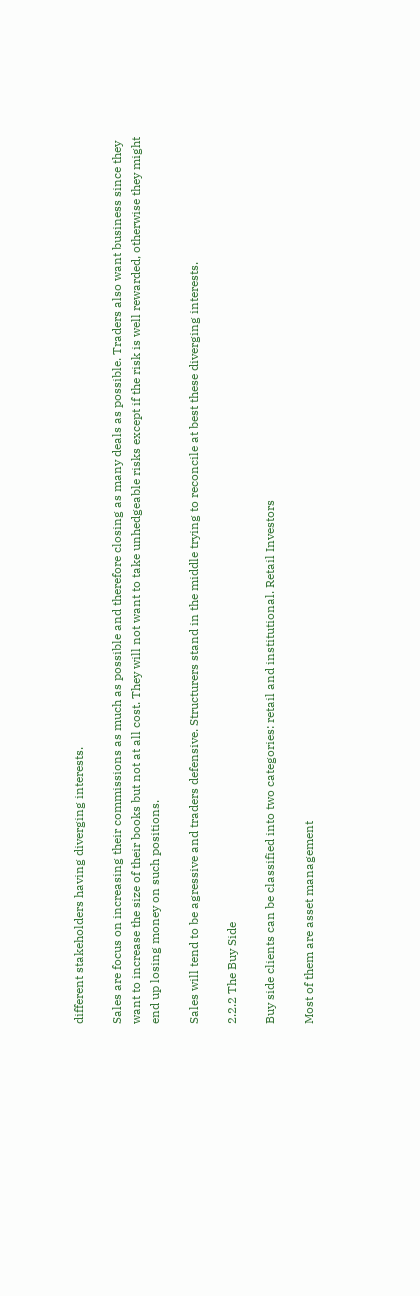different stakeholders having diverging interests.

Sales are focus on increasing their commissions as much as possible and therefore closing as many deals as possible. Traders also want business since they want to increase the size of their books but not at all cost. They will not want to take unhedgeable risks except if the risk is well rewarded, otherwise they might end up losing money on such positions.

Sales will tend to be agressive and traders defensive. Structurers stand in the middle trying to reconcile at best these diverging interests.

2.2.2 The Buy Side

Buy side clients can be classified into two categories: retail and institutional. Retail Investors

Most of them are asset management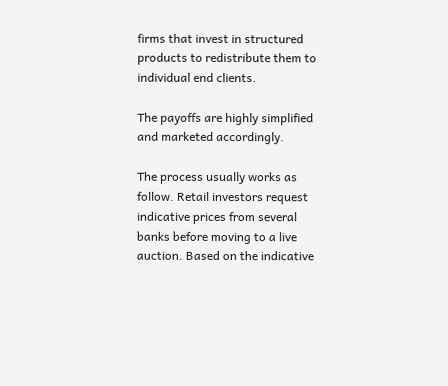firms that invest in structured products to redistribute them to individual end clients.

The payoffs are highly simplified and marketed accordingly.

The process usually works as follow. Retail investors request indicative prices from several banks before moving to a live auction. Based on the indicative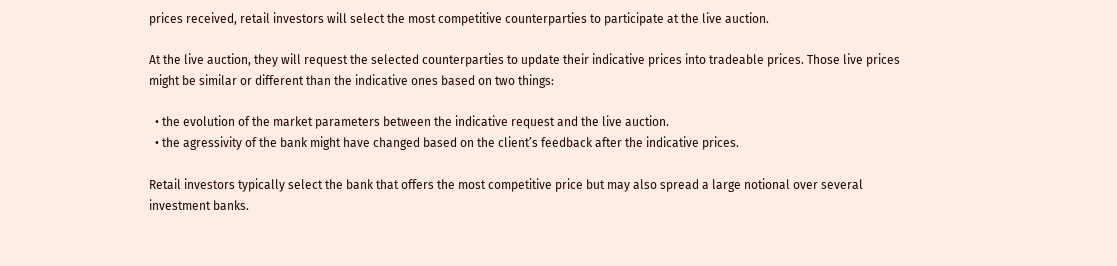prices received, retail investors will select the most competitive counterparties to participate at the live auction.

At the live auction, they will request the selected counterparties to update their indicative prices into tradeable prices. Those live prices might be similar or different than the indicative ones based on two things:

  • the evolution of the market parameters between the indicative request and the live auction.
  • the agressivity of the bank might have changed based on the client’s feedback after the indicative prices.

Retail investors typically select the bank that offers the most competitive price but may also spread a large notional over several investment banks.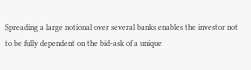Spreading a large notional over several banks enables the investor not to be fully dependent on the bid-ask of a unique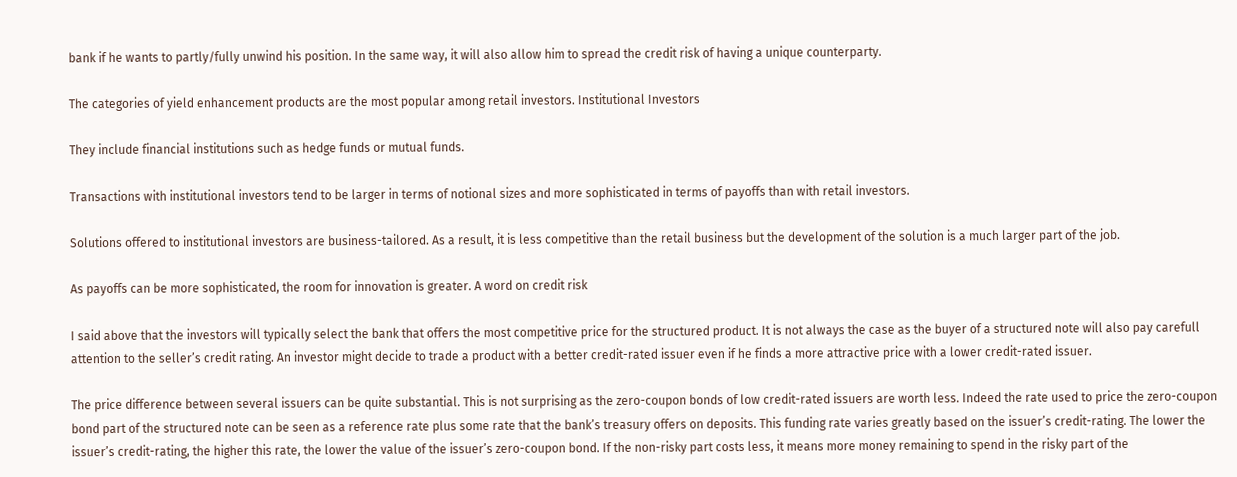bank if he wants to partly/fully unwind his position. In the same way, it will also allow him to spread the credit risk of having a unique counterparty.

The categories of yield enhancement products are the most popular among retail investors. Institutional Investors

They include financial institutions such as hedge funds or mutual funds.

Transactions with institutional investors tend to be larger in terms of notional sizes and more sophisticated in terms of payoffs than with retail investors.

Solutions offered to institutional investors are business-tailored. As a result, it is less competitive than the retail business but the development of the solution is a much larger part of the job.

As payoffs can be more sophisticated, the room for innovation is greater. A word on credit risk

I said above that the investors will typically select the bank that offers the most competitive price for the structured product. It is not always the case as the buyer of a structured note will also pay carefull attention to the seller’s credit rating. An investor might decide to trade a product with a better credit-rated issuer even if he finds a more attractive price with a lower credit-rated issuer.

The price difference between several issuers can be quite substantial. This is not surprising as the zero-coupon bonds of low credit-rated issuers are worth less. Indeed the rate used to price the zero-coupon bond part of the structured note can be seen as a reference rate plus some rate that the bank’s treasury offers on deposits. This funding rate varies greatly based on the issuer’s credit-rating. The lower the issuer’s credit-rating, the higher this rate, the lower the value of the issuer’s zero-coupon bond. If the non-risky part costs less, it means more money remaining to spend in the risky part of the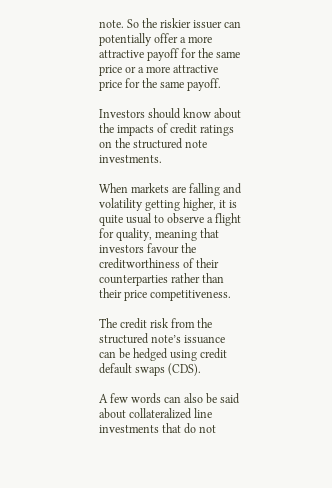note. So the riskier issuer can potentially offer a more attractive payoff for the same price or a more attractive price for the same payoff.

Investors should know about the impacts of credit ratings on the structured note investments.

When markets are falling and volatility getting higher, it is quite usual to observe a flight for quality, meaning that investors favour the creditworthiness of their counterparties rather than their price competitiveness.

The credit risk from the structured note’s issuance can be hedged using credit default swaps (CDS).

A few words can also be said about collateralized line investments that do not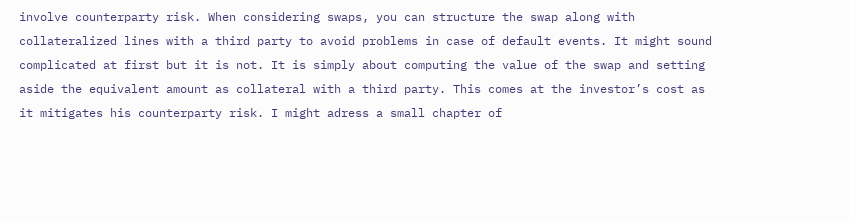involve counterparty risk. When considering swaps, you can structure the swap along with collateralized lines with a third party to avoid problems in case of default events. It might sound complicated at first but it is not. It is simply about computing the value of the swap and setting aside the equivalent amount as collateral with a third party. This comes at the investor’s cost as it mitigates his counterparty risk. I might adress a small chapter of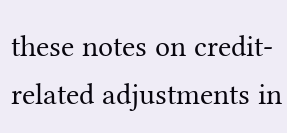these notes on credit-related adjustments in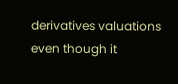derivatives valuations even though it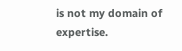is not my domain of expertise.